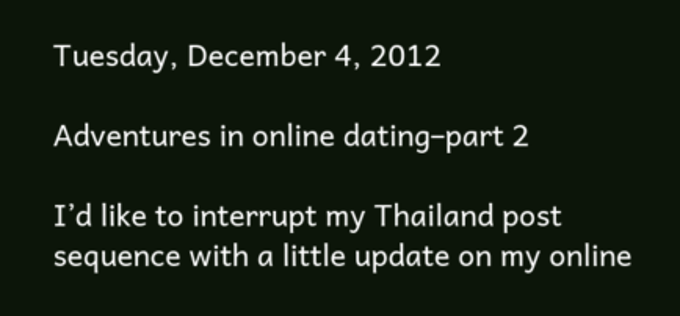Tuesday, December 4, 2012

Adventures in online dating–part 2

I’d like to interrupt my Thailand post sequence with a little update on my online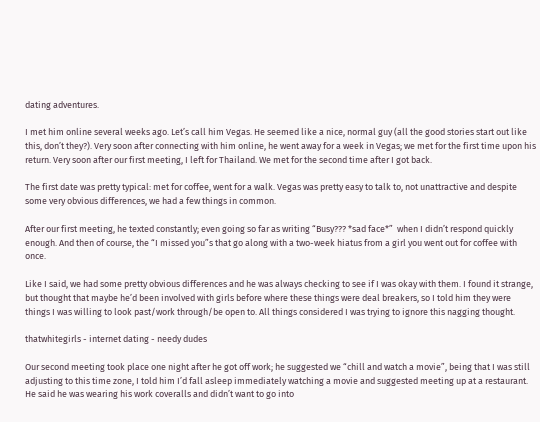dating adventures.

I met him online several weeks ago. Let’s call him Vegas. He seemed like a nice, normal guy (all the good stories start out like this, don’t they?). Very soon after connecting with him online, he went away for a week in Vegas; we met for the first time upon his return. Very soon after our first meeting, I left for Thailand. We met for the second time after I got back.

The first date was pretty typical: met for coffee, went for a walk. Vegas was pretty easy to talk to, not unattractive and despite some very obvious differences, we had a few things in common.

After our first meeting, he texted constantly; even going so far as writing “Busy??? *sad face*”  when I didn’t respond quickly enough. And then of course, the “I missed you”s that go along with a two-week hiatus from a girl you went out for coffee with once.

Like I said, we had some pretty obvious differences and he was always checking to see if I was okay with them. I found it strange, but thought that maybe he’d been involved with girls before where these things were deal breakers, so I told him they were things I was willing to look past/work through/be open to. All things considered I was trying to ignore this nagging thought.

thatwhitegirls - internet dating - needy dudes

Our second meeting took place one night after he got off work; he suggested we “chill and watch a movie”, being that I was still adjusting to this time zone, I told him I’d fall asleep immediately watching a movie and suggested meeting up at a restaurant. He said he was wearing his work coveralls and didn’t want to go into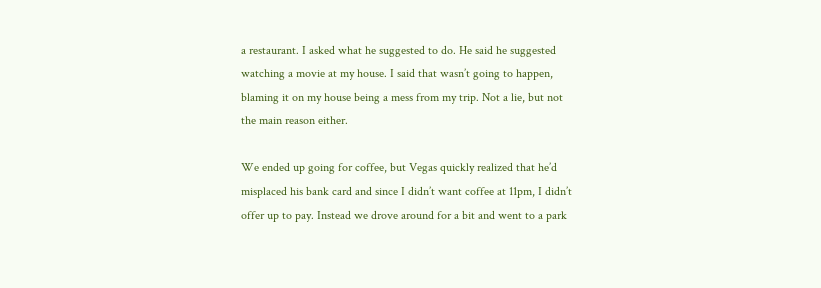a restaurant. I asked what he suggested to do. He said he suggested watching a movie at my house. I said that wasn’t going to happen, blaming it on my house being a mess from my trip. Not a lie, but not the main reason either.

We ended up going for coffee, but Vegas quickly realized that he’d misplaced his bank card and since I didn’t want coffee at 11pm, I didn’t offer up to pay. Instead we drove around for a bit and went to a park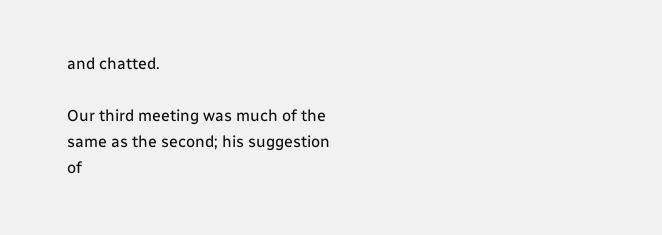and chatted.

Our third meeting was much of the same as the second; his suggestion of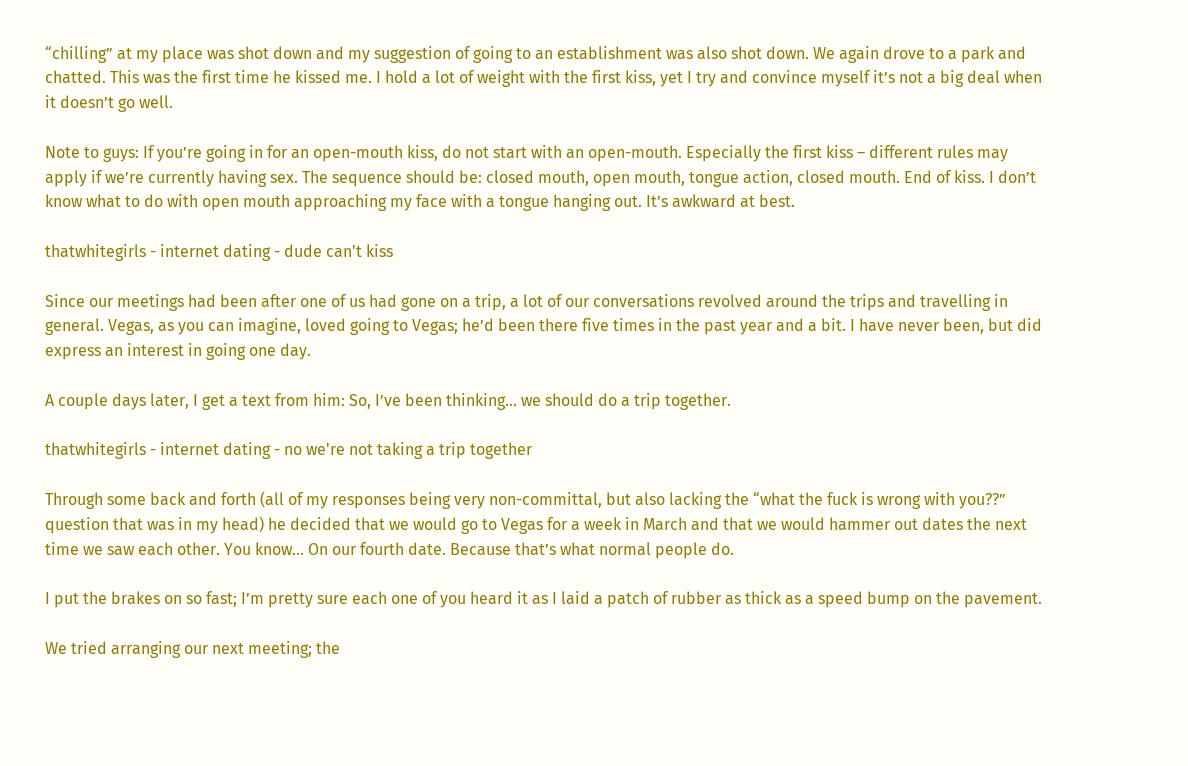“chilling” at my place was shot down and my suggestion of going to an establishment was also shot down. We again drove to a park and chatted. This was the first time he kissed me. I hold a lot of weight with the first kiss, yet I try and convince myself it’s not a big deal when it doesn’t go well.

Note to guys: If you’re going in for an open-mouth kiss, do not start with an open-mouth. Especially the first kiss – different rules may apply if we’re currently having sex. The sequence should be: closed mouth, open mouth, tongue action, closed mouth. End of kiss. I don’t know what to do with open mouth approaching my face with a tongue hanging out. It’s awkward at best.

thatwhitegirls - internet dating - dude can't kiss

Since our meetings had been after one of us had gone on a trip, a lot of our conversations revolved around the trips and travelling in general. Vegas, as you can imagine, loved going to Vegas; he’d been there five times in the past year and a bit. I have never been, but did express an interest in going one day.

A couple days later, I get a text from him: So, I’ve been thinking… we should do a trip together.

thatwhitegirls - internet dating - no we're not taking a trip together

Through some back and forth (all of my responses being very non-committal, but also lacking the “what the fuck is wrong with you??” question that was in my head) he decided that we would go to Vegas for a week in March and that we would hammer out dates the next time we saw each other. You know... On our fourth date. Because that’s what normal people do.

I put the brakes on so fast; I’m pretty sure each one of you heard it as I laid a patch of rubber as thick as a speed bump on the pavement.

We tried arranging our next meeting; the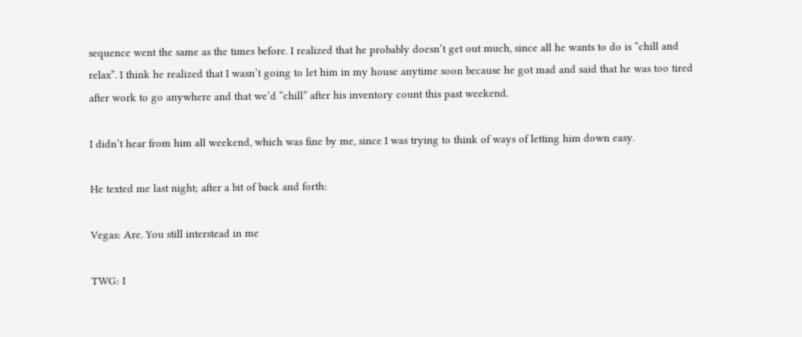sequence went the same as the times before. I realized that he probably doesn’t get out much, since all he wants to do is “chill and relax”. I think he realized that I wasn’t going to let him in my house anytime soon because he got mad and said that he was too tired after work to go anywhere and that we’d “chill” after his inventory count this past weekend.

I didn’t hear from him all weekend, which was fine by me, since I was trying to think of ways of letting him down easy.

He texted me last night; after a bit of back and forth:

Vegas: Are. You still interstead in me

TWG: I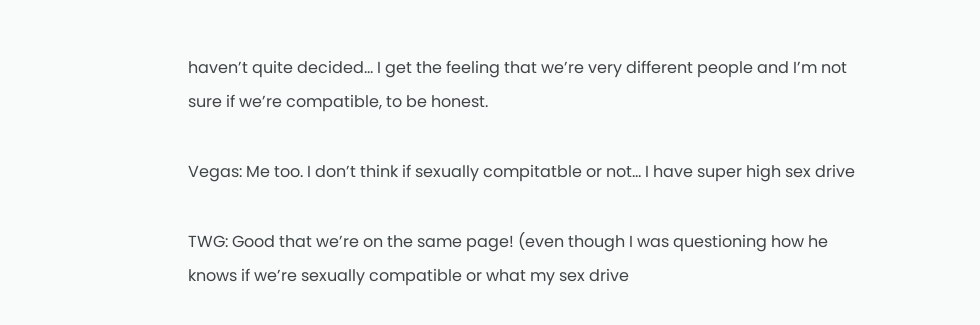haven’t quite decided… I get the feeling that we’re very different people and I’m not sure if we’re compatible, to be honest.

Vegas: Me too. I don’t think if sexually compitatble or not… I have super high sex drive

TWG: Good that we’re on the same page! (even though I was questioning how he knows if we’re sexually compatible or what my sex drive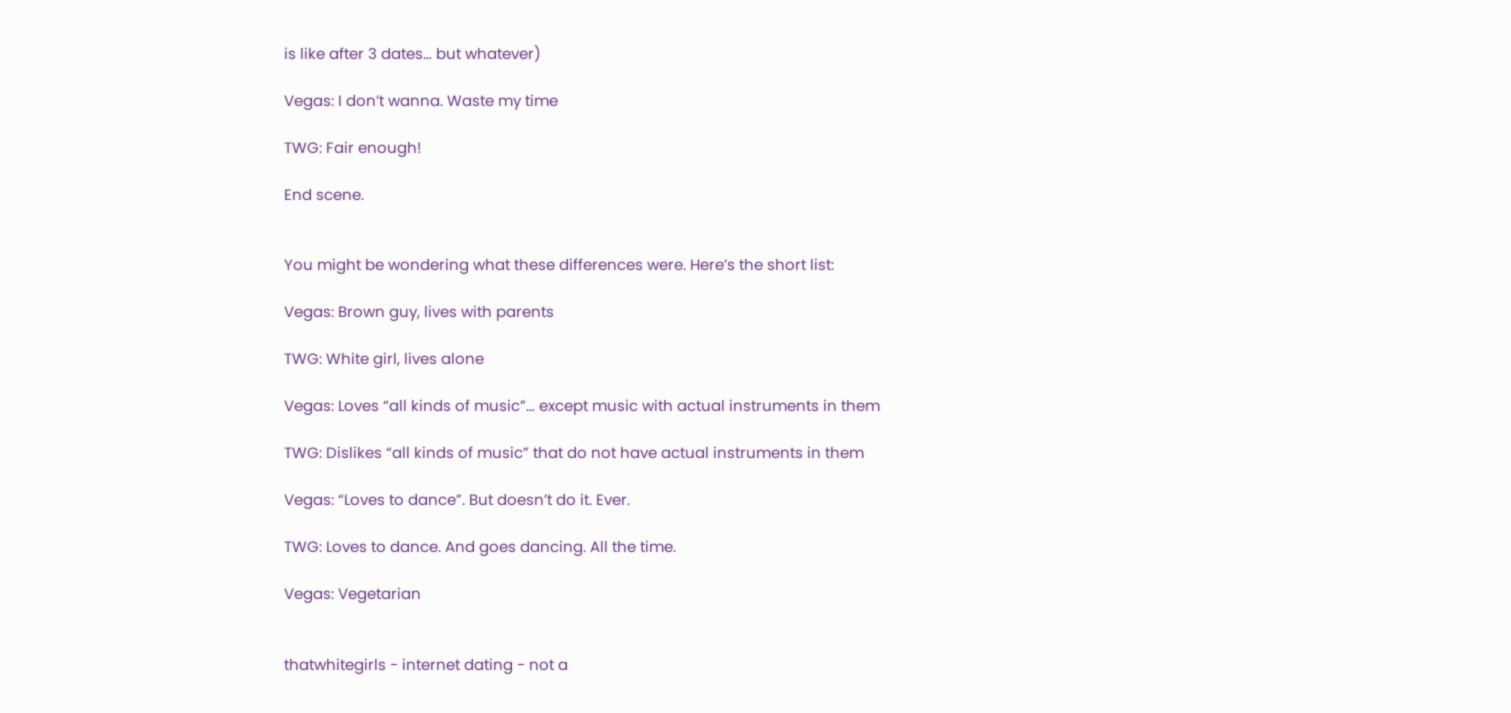is like after 3 dates… but whatever)

Vegas: I don’t wanna. Waste my time

TWG: Fair enough!

End scene.


You might be wondering what these differences were. Here’s the short list:

Vegas: Brown guy, lives with parents

TWG: White girl, lives alone

Vegas: Loves “all kinds of music”… except music with actual instruments in them

TWG: Dislikes “all kinds of music” that do not have actual instruments in them

Vegas: “Loves to dance”. But doesn’t do it. Ever.

TWG: Loves to dance. And goes dancing. All the time.

Vegas: Vegetarian


thatwhitegirls - internet dating - not a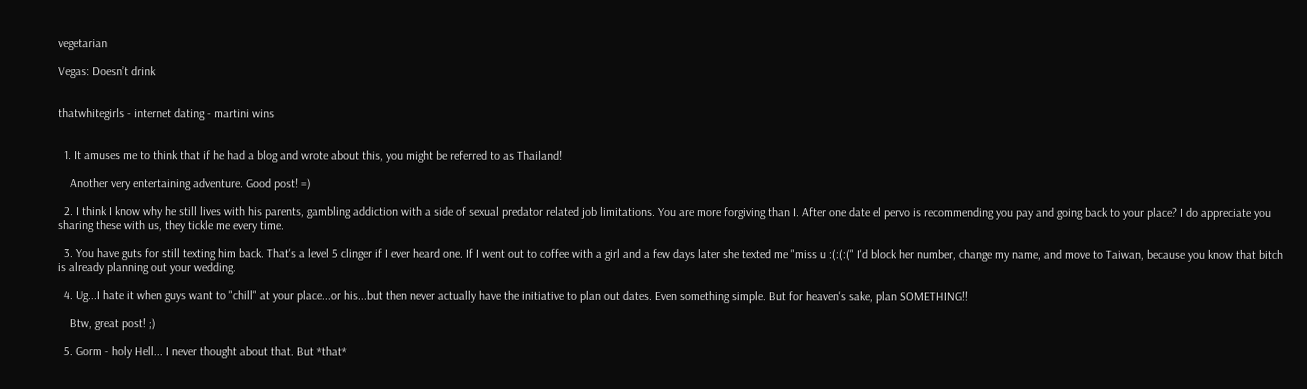vegetarian

Vegas: Doesn’t drink


thatwhitegirls - internet dating - martini wins


  1. It amuses me to think that if he had a blog and wrote about this, you might be referred to as Thailand!

    Another very entertaining adventure. Good post! =)

  2. I think I know why he still lives with his parents, gambling addiction with a side of sexual predator related job limitations. You are more forgiving than I. After one date el pervo is recommending you pay and going back to your place? I do appreciate you sharing these with us, they tickle me every time.

  3. You have guts for still texting him back. That's a level 5 clinger if I ever heard one. If I went out to coffee with a girl and a few days later she texted me "miss u :(:(:(" I'd block her number, change my name, and move to Taiwan, because you know that bitch is already planning out your wedding.

  4. Ug...I hate it when guys want to "chill" at your place...or his...but then never actually have the initiative to plan out dates. Even something simple. But for heaven's sake, plan SOMETHING!!

    Btw, great post! ;)

  5. Gorm - holy Hell... I never thought about that. But *that*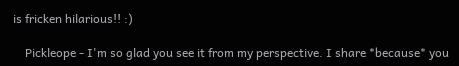is fricken hilarious!! :)

    Pickleope - I'm so glad you see it from my perspective. I share *because* you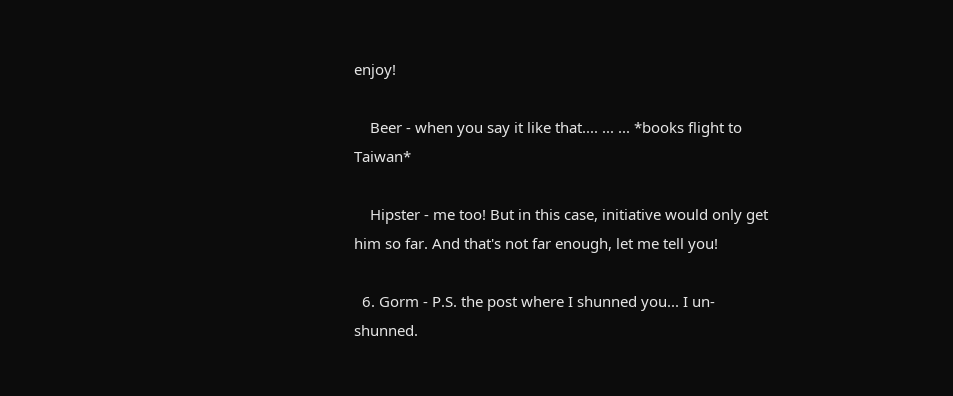enjoy!

    Beer - when you say it like that.... ... ... *books flight to Taiwan*

    Hipster - me too! But in this case, initiative would only get him so far. And that's not far enough, let me tell you!

  6. Gorm - P.S. the post where I shunned you... I un-shunned.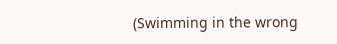(Swimming in the wrong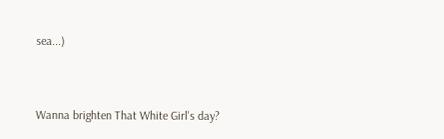sea...)


Wanna brighten That White Girl's day?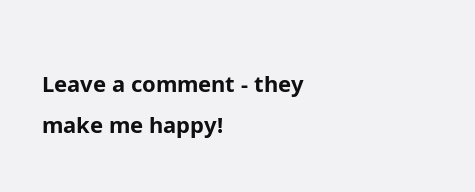Leave a comment - they make me happy!